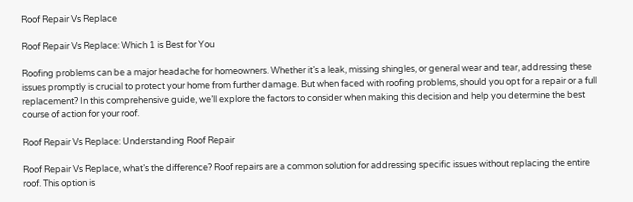Roof Repair Vs Replace

Roof Repair Vs Replace: Which 1 is Best for You

Roofing problems can be a major headache for homeowners. Whether it’s a leak, missing shingles, or general wear and tear, addressing these issues promptly is crucial to protect your home from further damage. But when faced with roofing problems, should you opt for a repair or a full replacement? In this comprehensive guide, we’ll explore the factors to consider when making this decision and help you determine the best course of action for your roof.

Roof Repair Vs Replace: Understanding Roof Repair

Roof Repair Vs Replace, what’s the difference? Roof repairs are a common solution for addressing specific issues without replacing the entire roof. This option is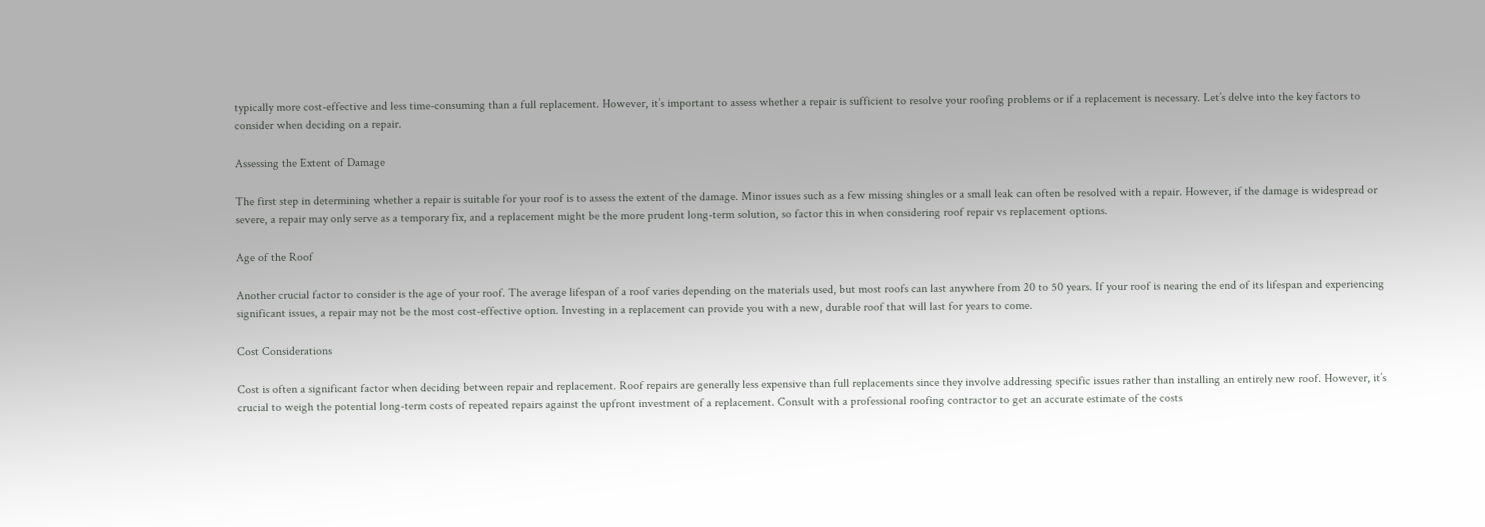typically more cost-effective and less time-consuming than a full replacement. However, it’s important to assess whether a repair is sufficient to resolve your roofing problems or if a replacement is necessary. Let’s delve into the key factors to consider when deciding on a repair.

Assessing the Extent of Damage

The first step in determining whether a repair is suitable for your roof is to assess the extent of the damage. Minor issues such as a few missing shingles or a small leak can often be resolved with a repair. However, if the damage is widespread or severe, a repair may only serve as a temporary fix, and a replacement might be the more prudent long-term solution, so factor this in when considering roof repair vs replacement options.

Age of the Roof

Another crucial factor to consider is the age of your roof. The average lifespan of a roof varies depending on the materials used, but most roofs can last anywhere from 20 to 50 years. If your roof is nearing the end of its lifespan and experiencing significant issues, a repair may not be the most cost-effective option. Investing in a replacement can provide you with a new, durable roof that will last for years to come.

Cost Considerations

Cost is often a significant factor when deciding between repair and replacement. Roof repairs are generally less expensive than full replacements since they involve addressing specific issues rather than installing an entirely new roof. However, it’s crucial to weigh the potential long-term costs of repeated repairs against the upfront investment of a replacement. Consult with a professional roofing contractor to get an accurate estimate of the costs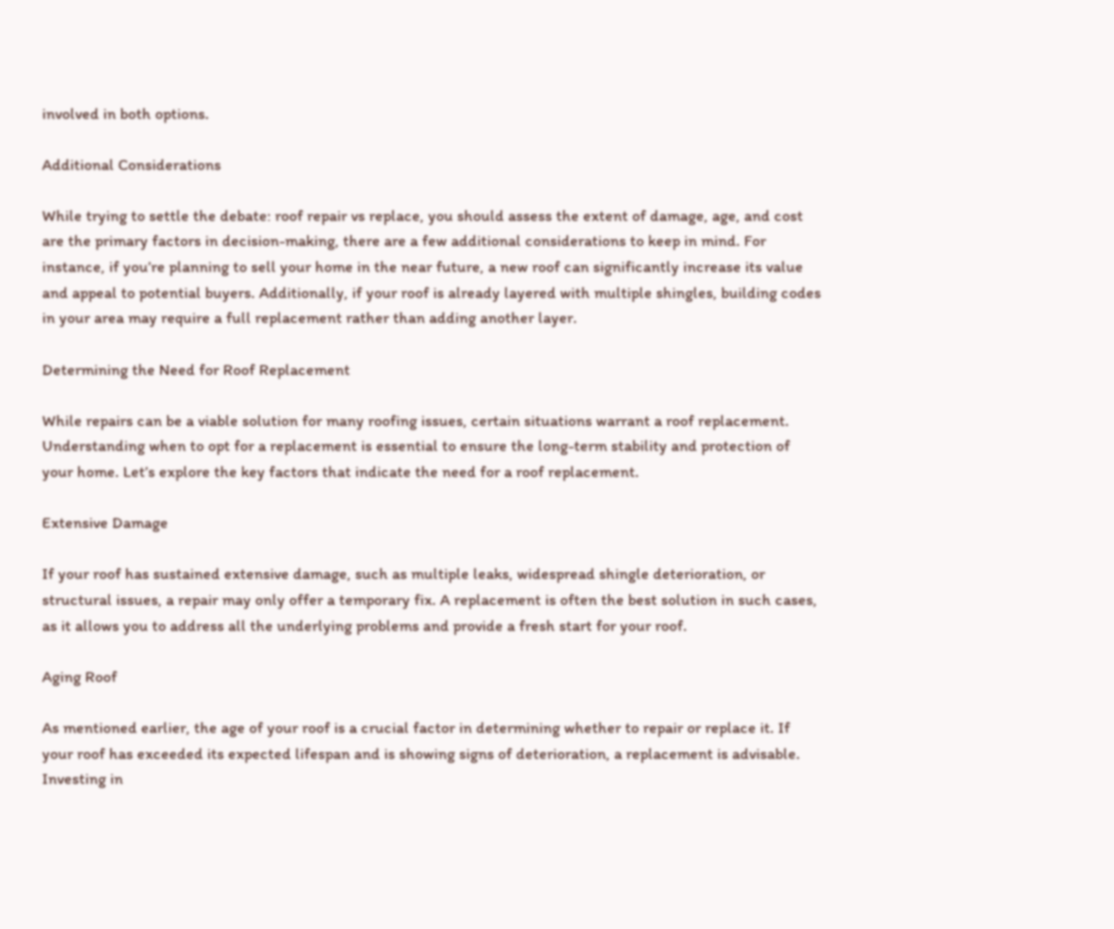involved in both options.

Additional Considerations

While trying to settle the debate: roof repair vs replace, you should assess the extent of damage, age, and cost are the primary factors in decision-making, there are a few additional considerations to keep in mind. For instance, if you’re planning to sell your home in the near future, a new roof can significantly increase its value and appeal to potential buyers. Additionally, if your roof is already layered with multiple shingles, building codes in your area may require a full replacement rather than adding another layer.

Determining the Need for Roof Replacement

While repairs can be a viable solution for many roofing issues, certain situations warrant a roof replacement. Understanding when to opt for a replacement is essential to ensure the long-term stability and protection of your home. Let’s explore the key factors that indicate the need for a roof replacement.

Extensive Damage

If your roof has sustained extensive damage, such as multiple leaks, widespread shingle deterioration, or structural issues, a repair may only offer a temporary fix. A replacement is often the best solution in such cases, as it allows you to address all the underlying problems and provide a fresh start for your roof.

Aging Roof

As mentioned earlier, the age of your roof is a crucial factor in determining whether to repair or replace it. If your roof has exceeded its expected lifespan and is showing signs of deterioration, a replacement is advisable. Investing in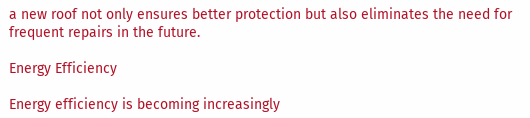a new roof not only ensures better protection but also eliminates the need for frequent repairs in the future.

Energy Efficiency

Energy efficiency is becoming increasingly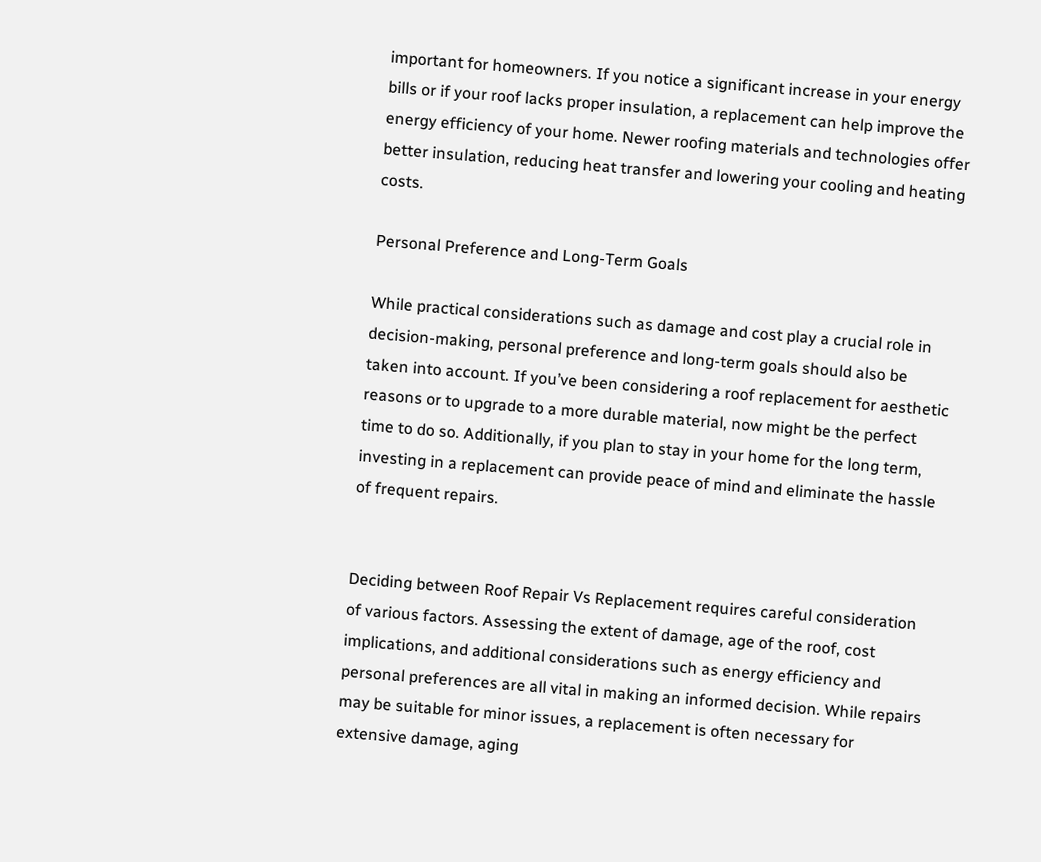important for homeowners. If you notice a significant increase in your energy bills or if your roof lacks proper insulation, a replacement can help improve the energy efficiency of your home. Newer roofing materials and technologies offer better insulation, reducing heat transfer and lowering your cooling and heating costs.

Personal Preference and Long-Term Goals

While practical considerations such as damage and cost play a crucial role in decision-making, personal preference and long-term goals should also be taken into account. If you’ve been considering a roof replacement for aesthetic reasons or to upgrade to a more durable material, now might be the perfect time to do so. Additionally, if you plan to stay in your home for the long term, investing in a replacement can provide peace of mind and eliminate the hassle of frequent repairs.


Deciding between Roof Repair Vs Replacement requires careful consideration of various factors. Assessing the extent of damage, age of the roof, cost implications, and additional considerations such as energy efficiency and personal preferences are all vital in making an informed decision. While repairs may be suitable for minor issues, a replacement is often necessary for extensive damage, aging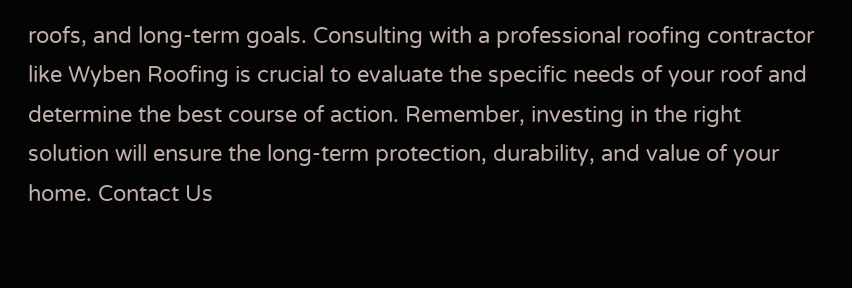roofs, and long-term goals. Consulting with a professional roofing contractor like Wyben Roofing is crucial to evaluate the specific needs of your roof and determine the best course of action. Remember, investing in the right solution will ensure the long-term protection, durability, and value of your home. Contact Us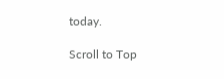today.

Scroll to Top